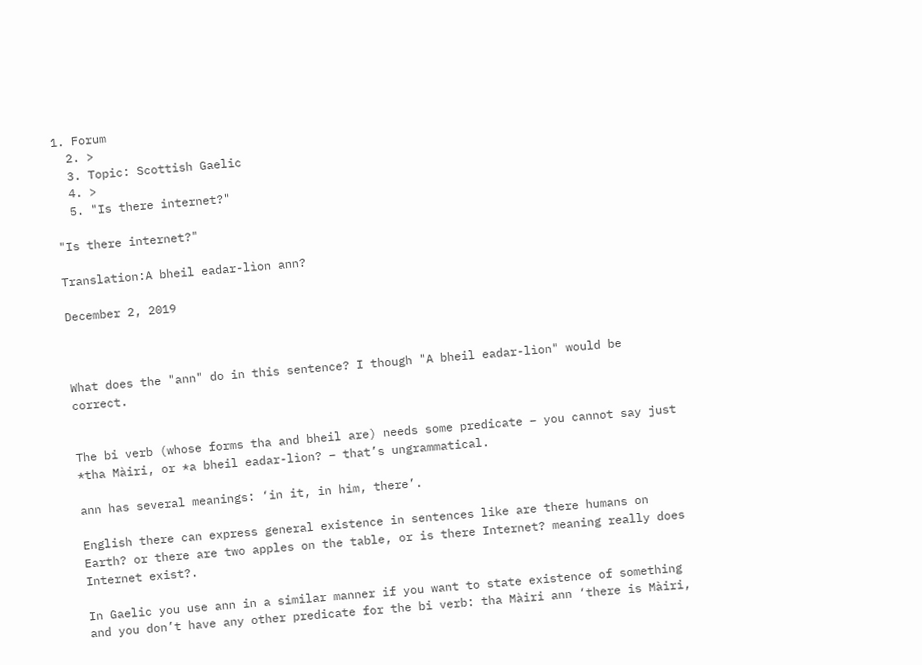1. Forum
  2. >
  3. Topic: Scottish Gaelic
  4. >
  5. "Is there internet?"

"Is there internet?"

Translation:A bheil eadar-lìon ann?

December 2, 2019



What does the "ann" do in this sentence? I though "A bheil eadar-lìon" would be correct.


The bi verb (whose forms tha and bheil are) needs some predicate – you cannot say just *tha Màiri, or *a bheil eadar-lìon? – that’s ungrammatical.

ann has several meanings: ‘in it, in him, there’.

English there can express general existence in sentences like are there humans on Earth? or there are two apples on the table, or is there Internet? meaning really does Internet exist?.

In Gaelic you use ann in a similar manner if you want to state existence of something and you don’t have any other predicate for the bi verb: tha Màiri ann ‘there is Màiri,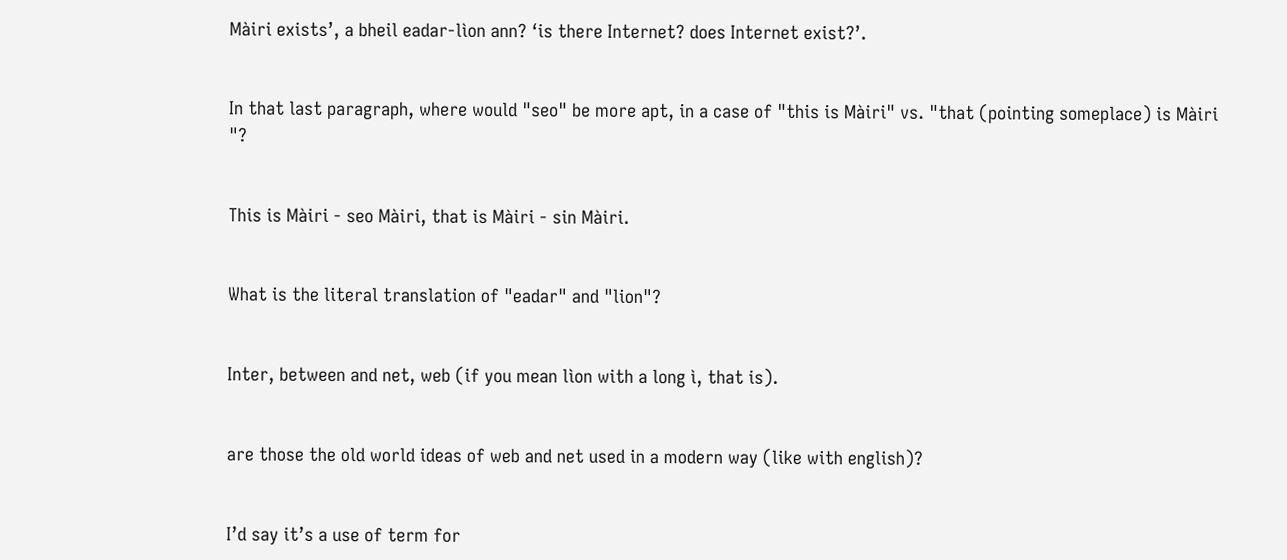Màiri exists’, a bheil eadar-lìon ann? ‘is there Internet? does Internet exist?’.


In that last paragraph, where would "seo" be more apt, in a case of "this is Màiri" vs. "that (pointing someplace) is Màiri "?


This is Màiri - seo Màiri, that is Màiri - sin Màiri.


What is the literal translation of "eadar" and "lion"?


Inter, between and net, web (if you mean lìon with a long ì, that is).


are those the old world ideas of web and net used in a modern way (like with english)?


I’d say it’s a use of term for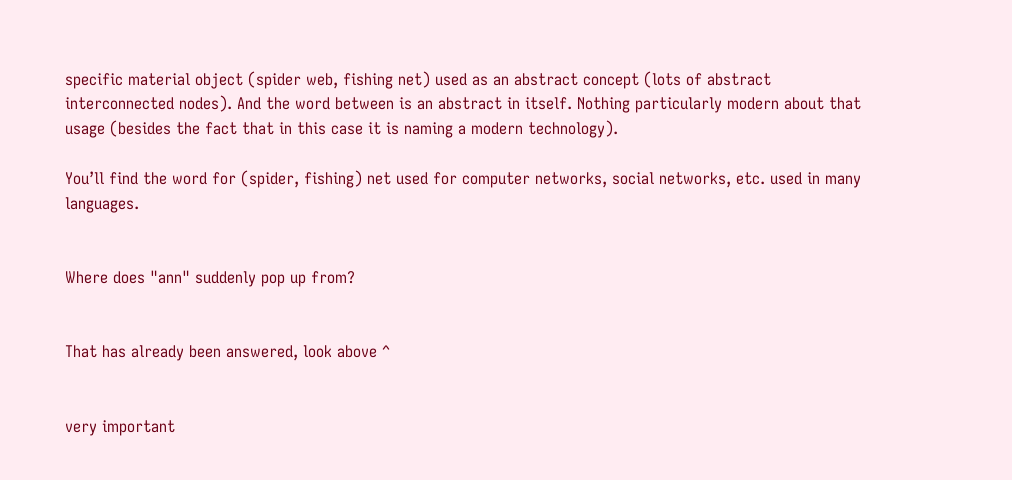specific material object (spider web, fishing net) used as an abstract concept (lots of abstract interconnected nodes). And the word between is an abstract in itself. Nothing particularly modern about that usage (besides the fact that in this case it is naming a modern technology).

You’ll find the word for (spider, fishing) net used for computer networks, social networks, etc. used in many languages.


Where does "ann" suddenly pop up from?


That has already been answered, look above ^


very important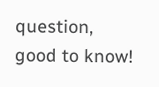question, good to know!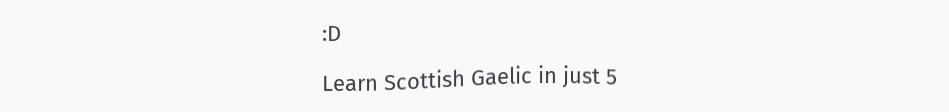:D

Learn Scottish Gaelic in just 5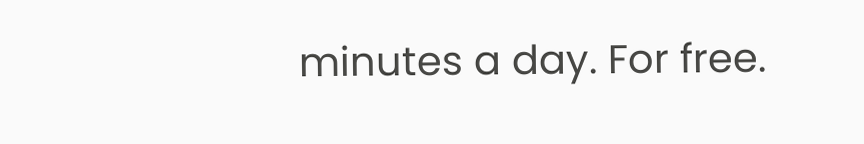minutes a day. For free.